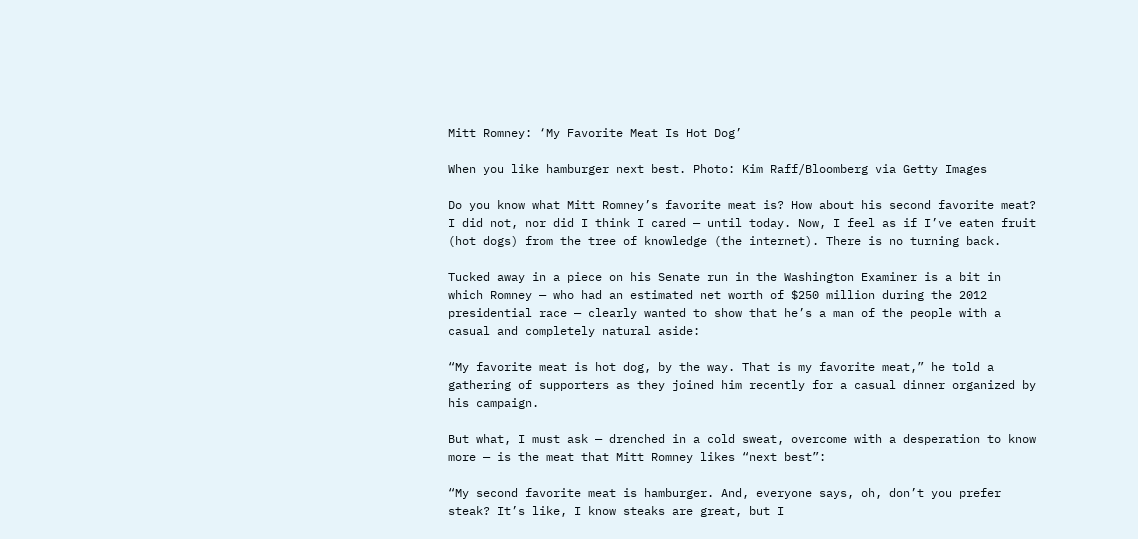Mitt Romney: ‘My Favorite Meat Is Hot Dog’

When you like hamburger next best. Photo: Kim Raff/Bloomberg via Getty Images

Do you know what Mitt Romney’s favorite meat is? How about his second favorite meat? I did not, nor did I think I cared — until today. Now, I feel as if I’ve eaten fruit (hot dogs) from the tree of knowledge (the internet). There is no turning back.

Tucked away in a piece on his Senate run in the Washington Examiner is a bit in which Romney — who had an estimated net worth of $250 million during the 2012 presidential race — clearly wanted to show that he’s a man of the people with a casual and completely natural aside:

“My favorite meat is hot dog, by the way. That is my favorite meat,” he told a gathering of supporters as they joined him recently for a casual dinner organized by his campaign.

But what, I must ask — drenched in a cold sweat, overcome with a desperation to know more — is the meat that Mitt Romney likes “next best”:

“My second favorite meat is hamburger. And, everyone says, oh, don’t you prefer steak? It’s like, I know steaks are great, but I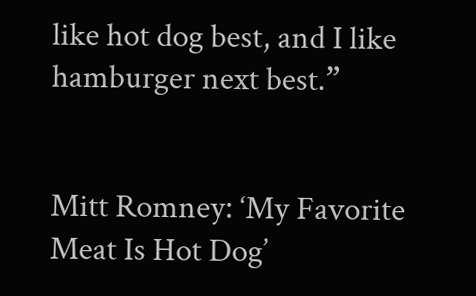like hot dog best, and I like hamburger next best.”


Mitt Romney: ‘My Favorite Meat Is Hot Dog’